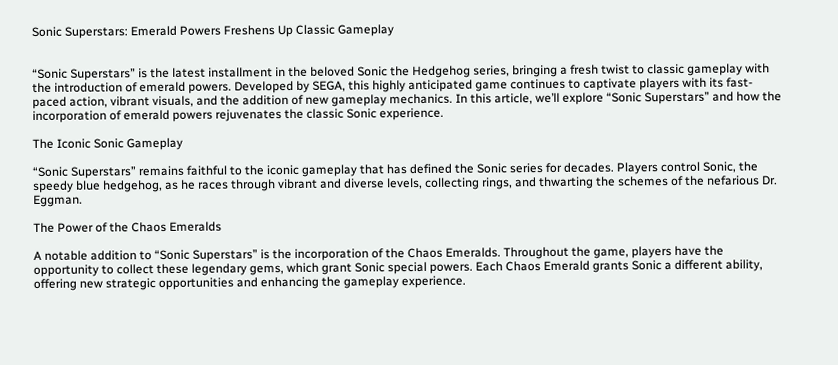Sonic Superstars: Emerald Powers Freshens Up Classic Gameplay


“Sonic Superstars” is the latest installment in the beloved Sonic the Hedgehog series, bringing a fresh twist to classic gameplay with the introduction of emerald powers. Developed by SEGA, this highly anticipated game continues to captivate players with its fast-paced action, vibrant visuals, and the addition of new gameplay mechanics. In this article, we’ll explore “Sonic Superstars” and how the incorporation of emerald powers rejuvenates the classic Sonic experience.

The Iconic Sonic Gameplay

“Sonic Superstars” remains faithful to the iconic gameplay that has defined the Sonic series for decades. Players control Sonic, the speedy blue hedgehog, as he races through vibrant and diverse levels, collecting rings, and thwarting the schemes of the nefarious Dr. Eggman.

The Power of the Chaos Emeralds

A notable addition to “Sonic Superstars” is the incorporation of the Chaos Emeralds. Throughout the game, players have the opportunity to collect these legendary gems, which grant Sonic special powers. Each Chaos Emerald grants Sonic a different ability, offering new strategic opportunities and enhancing the gameplay experience.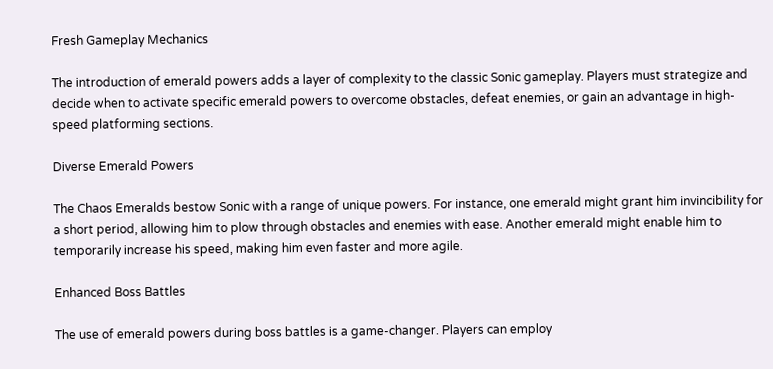Fresh Gameplay Mechanics

The introduction of emerald powers adds a layer of complexity to the classic Sonic gameplay. Players must strategize and decide when to activate specific emerald powers to overcome obstacles, defeat enemies, or gain an advantage in high-speed platforming sections.

Diverse Emerald Powers

The Chaos Emeralds bestow Sonic with a range of unique powers. For instance, one emerald might grant him invincibility for a short period, allowing him to plow through obstacles and enemies with ease. Another emerald might enable him to temporarily increase his speed, making him even faster and more agile.

Enhanced Boss Battles

The use of emerald powers during boss battles is a game-changer. Players can employ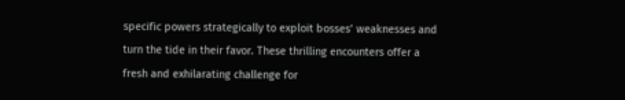specific powers strategically to exploit bosses’ weaknesses and turn the tide in their favor. These thrilling encounters offer a fresh and exhilarating challenge for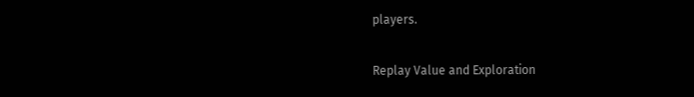players.

Replay Value and Exploration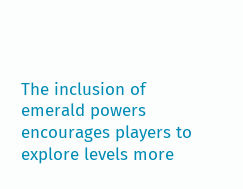The inclusion of emerald powers encourages players to explore levels more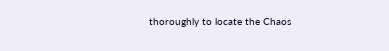thoroughly to locate the Chaos